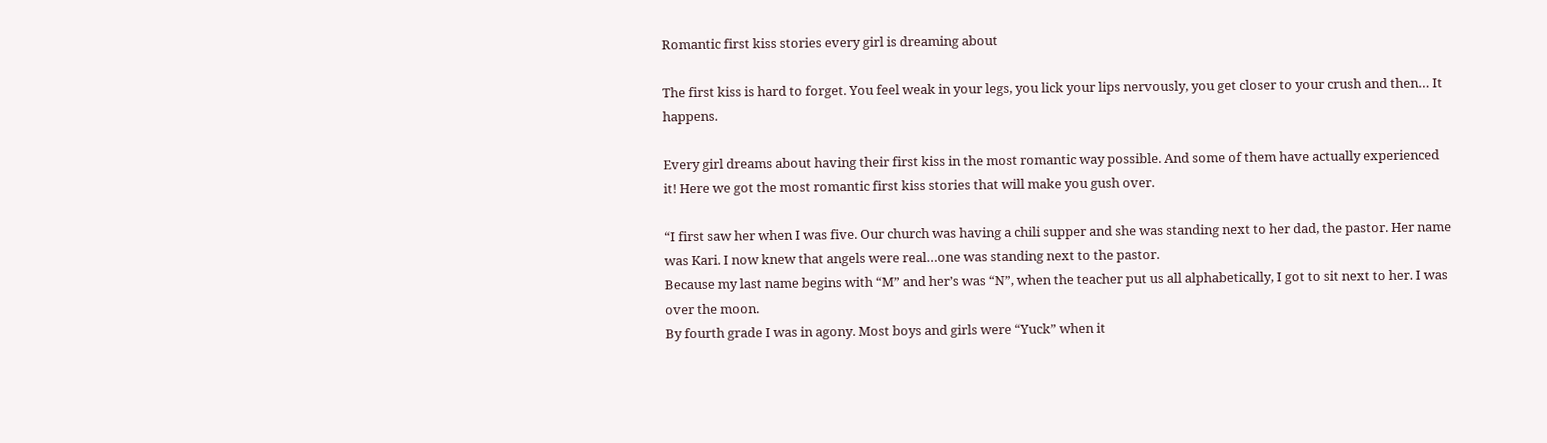Romantic first kiss stories every girl is dreaming about

The first kiss is hard to forget. You feel weak in your legs, you lick your lips nervously, you get closer to your crush and then… It happens.

Every girl dreams about having their first kiss in the most romantic way possible. And some of them have actually experienced it! Here we got the most romantic first kiss stories that will make you gush over.

“I first saw her when I was five. Our church was having a chili supper and she was standing next to her dad, the pastor. Her name was Kari. I now knew that angels were real…one was standing next to the pastor.
Because my last name begins with “M” and her’s was “N”, when the teacher put us all alphabetically, I got to sit next to her. I was over the moon.
By fourth grade I was in agony. Most boys and girls were “Yuck” when it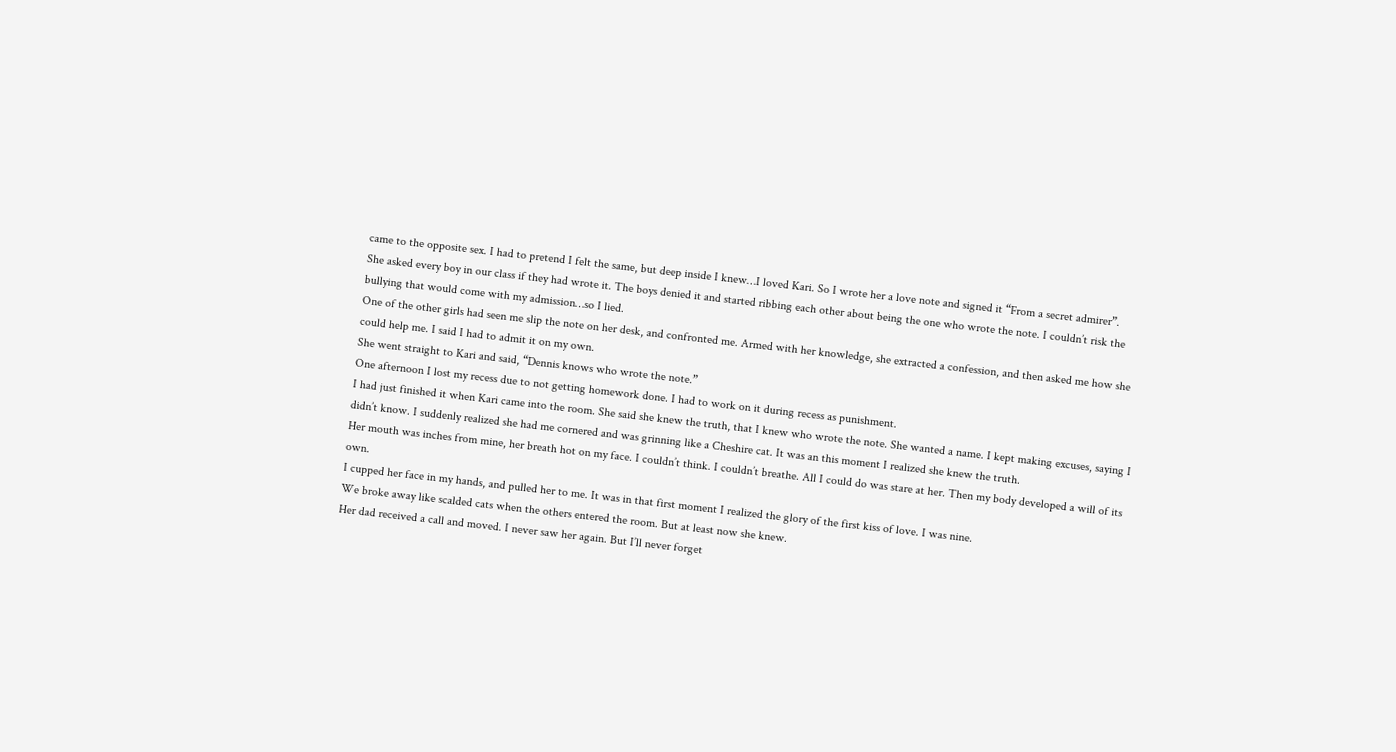came to the opposite sex. I had to pretend I felt the same, but deep inside I knew…I loved Kari. So I wrote her a love note and signed it “From a secret admirer”.
She asked every boy in our class if they had wrote it. The boys denied it and started ribbing each other about being the one who wrote the note. I couldn’t risk the bullying that would come with my admission…so I lied.
One of the other girls had seen me slip the note on her desk, and confronted me. Armed with her knowledge, she extracted a confession, and then asked me how she could help me. I said I had to admit it on my own.
She went straight to Kari and said, “Dennis knows who wrote the note.”
One afternoon I lost my recess due to not getting homework done. I had to work on it during recess as punishment.
I had just finished it when Kari came into the room. She said she knew the truth, that I knew who wrote the note. She wanted a name. I kept making excuses, saying I didn’t know. I suddenly realized she had me cornered and was grinning like a Cheshire cat. It was an this moment I realized she knew the truth.
Her mouth was inches from mine, her breath hot on my face. I couldn’t think. I couldn’t breathe. All I could do was stare at her. Then my body developed a will of its own.
I cupped her face in my hands, and pulled her to me. It was in that first moment I realized the glory of the first kiss of love. I was nine.
We broke away like scalded cats when the others entered the room. But at least now she knew.
Her dad received a call and moved. I never saw her again. But I’ll never forget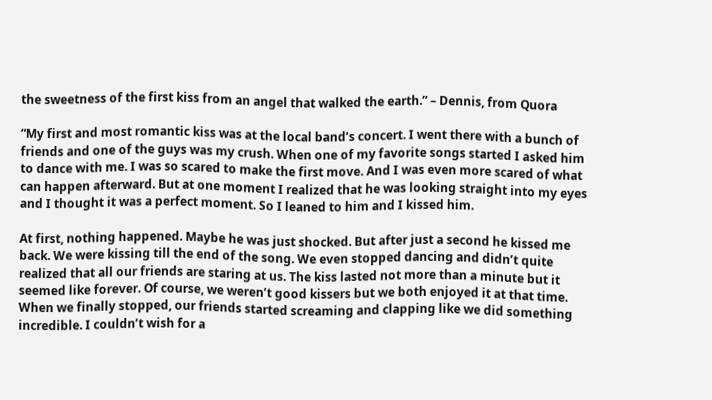the sweetness of the first kiss from an angel that walked the earth.” – Dennis, from Quora

“My first and most romantic kiss was at the local band’s concert. I went there with a bunch of friends and one of the guys was my crush. When one of my favorite songs started I asked him to dance with me. I was so scared to make the first move. And I was even more scared of what can happen afterward. But at one moment I realized that he was looking straight into my eyes and I thought it was a perfect moment. So I leaned to him and I kissed him.

At first, nothing happened. Maybe he was just shocked. But after just a second he kissed me back. We were kissing till the end of the song. We even stopped dancing and didn’t quite realized that all our friends are staring at us. The kiss lasted not more than a minute but it seemed like forever. Of course, we weren’t good kissers but we both enjoyed it at that time. When we finally stopped, our friends started screaming and clapping like we did something incredible. I couldn’t wish for a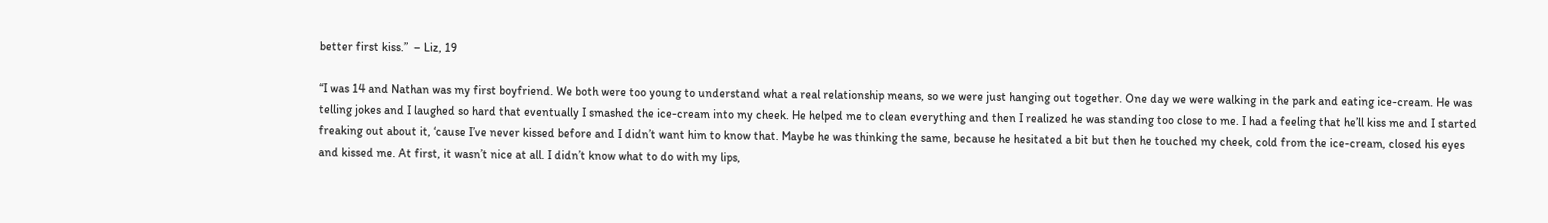better first kiss.”  – Liz, 19

“I was 14 and Nathan was my first boyfriend. We both were too young to understand what a real relationship means, so we were just hanging out together. One day we were walking in the park and eating ice-cream. He was telling jokes and I laughed so hard that eventually I smashed the ice-cream into my cheek. He helped me to clean everything and then I realized he was standing too close to me. I had a feeling that he’ll kiss me and I started freaking out about it, ‘cause I’ve never kissed before and I didn’t want him to know that. Maybe he was thinking the same, because he hesitated a bit but then he touched my cheek, cold from the ice-cream, closed his eyes and kissed me. At first, it wasn’t nice at all. I didn’t know what to do with my lips,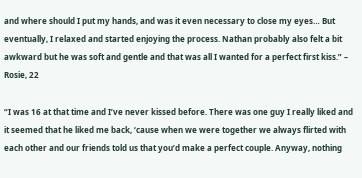and where should I put my hands, and was it even necessary to close my eyes… But eventually, I relaxed and started enjoying the process. Nathan probably also felt a bit awkward but he was soft and gentle and that was all I wanted for a perfect first kiss.” – Rosie, 22

“I was 16 at that time and I’ve never kissed before. There was one guy I really liked and it seemed that he liked me back, ‘cause when we were together we always flirted with each other and our friends told us that you’d make a perfect couple. Anyway, nothing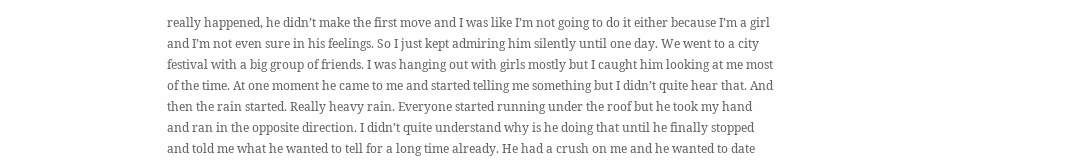really happened, he didn’t make the first move and I was like I’m not going to do it either because I’m a girl and I’m not even sure in his feelings. So I just kept admiring him silently until one day. We went to a city festival with a big group of friends. I was hanging out with girls mostly but I caught him looking at me most of the time. At one moment he came to me and started telling me something but I didn’t quite hear that. And then the rain started. Really heavy rain. Everyone started running under the roof but he took my hand and ran in the opposite direction. I didn’t quite understand why is he doing that until he finally stopped and told me what he wanted to tell for a long time already. He had a crush on me and he wanted to date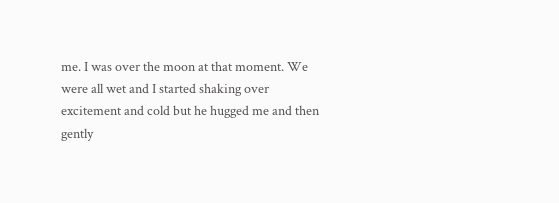me. I was over the moon at that moment. We were all wet and I started shaking over excitement and cold but he hugged me and then gently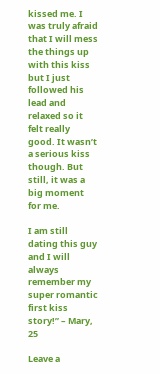kissed me. I was truly afraid that I will mess the things up with this kiss but I just followed his lead and relaxed so it felt really good. It wasn’t a serious kiss though. But still, it was a big moment for me.

I am still dating this guy and I will always remember my super romantic first kiss story!” – Mary, 25

Leave a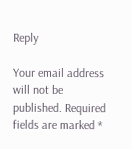Reply

Your email address will not be published. Required fields are marked *